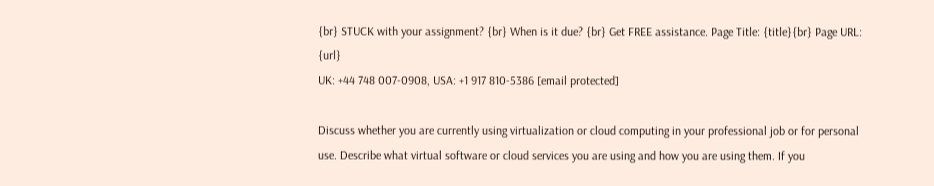{br} STUCK with your assignment? {br} When is it due? {br} Get FREE assistance. Page Title: {title}{br} Page URL: {url}
UK: +44 748 007-0908, USA: +1 917 810-5386 [email protected]

Discuss whether you are currently using virtualization or cloud computing in your professional job or for personal use. Describe what virtual software or cloud services you are using and how you are using them. If you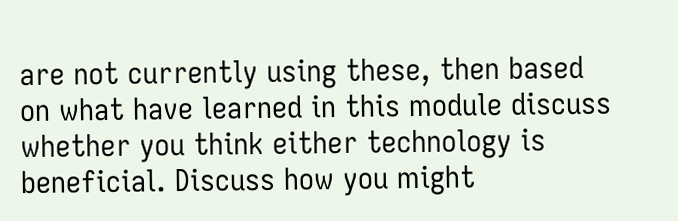are not currently using these, then based on what have learned in this module discuss whether you think either technology is beneficial. Discuss how you might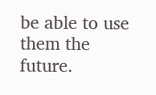be able to use them the future.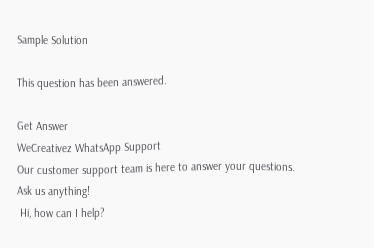Sample Solution

This question has been answered.

Get Answer
WeCreativez WhatsApp Support
Our customer support team is here to answer your questions. Ask us anything!
 Hi, how can I help?